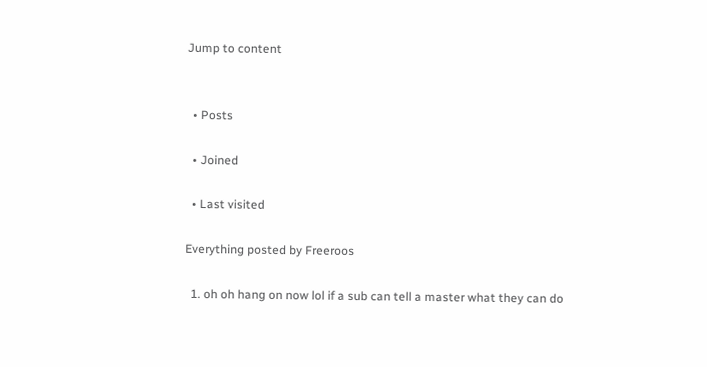Jump to content


  • Posts

  • Joined

  • Last visited

Everything posted by Freeroos

  1. oh oh hang on now lol if a sub can tell a master what they can do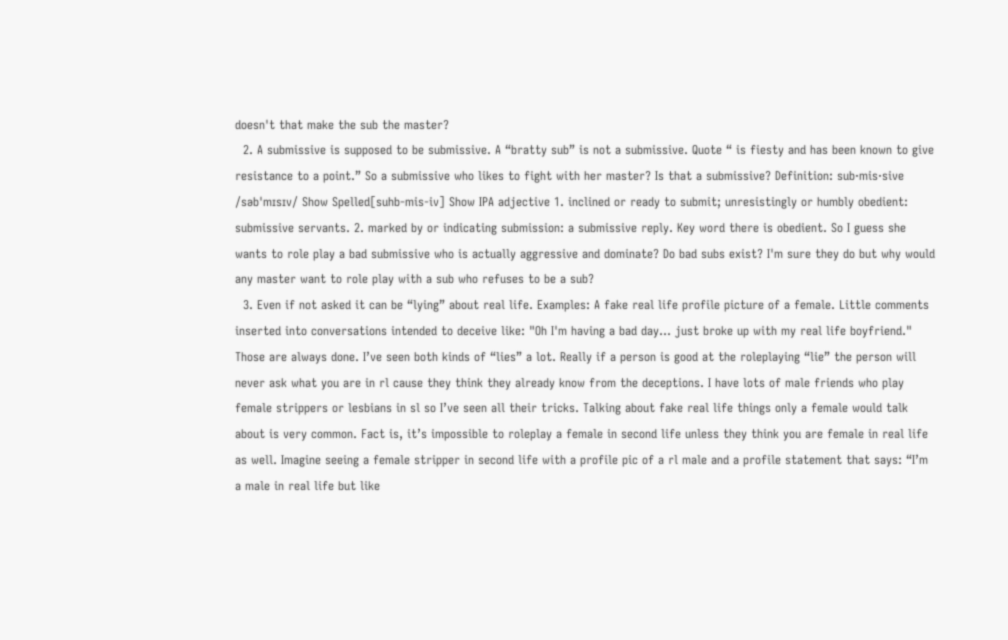doesn't that make the sub the master?
  2. A submissive is supposed to be submissive. A “bratty sub” is not a submissive. Quote “ is fiesty and has been known to give resistance to a point.” So a submissive who likes to fight with her master? Is that a submissive? Definition: sub·mis·sive /səb'mɪsɪv/ Show Spelled[suhb-mis-iv] Show IPA adjective 1. inclined or ready to submit; unresistingly or humbly obedient: submissive servants. 2. marked by or indicating submission: a submissive reply. Key word there is obedient. So I guess she wants to role play a bad submissive who is actually aggressive and dominate? Do bad subs exist? I'm sure they do but why would any master want to role play with a sub who refuses to be a sub?
  3. Even if not asked it can be “lying” about real life. Examples: A fake real life profile picture of a female. Little comments inserted into conversations intended to deceive like: "Oh I'm having a bad day... just broke up with my real life boyfriend." Those are always done. I’ve seen both kinds of “lies” a lot. Really if a person is good at the roleplaying “lie” the person will never ask what you are in rl cause they think they already know from the deceptions. I have lots of male friends who play female strippers or lesbians in sl so I’ve seen all their tricks. Talking about fake real life things only a female would talk about is very common. Fact is, it’s impossible to roleplay a female in second life unless they think you are female in real life as well. Imagine seeing a female stripper in second life with a profile pic of a rl male and a profile statement that says: “I’m a male in real life but like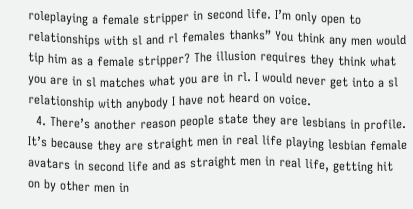roleplaying a female stripper in second life. I’m only open to relationships with sl and rl females thanks” You think any men would tip him as a female stripper? The illusion requires they think what you are in sl matches what you are in rl. I would never get into a sl relationship with anybody I have not heard on voice.
  4. There’s another reason people state they are lesbians in profile. It’s because they are straight men in real life playing lesbian female avatars in second life and as straight men in real life, getting hit on by other men in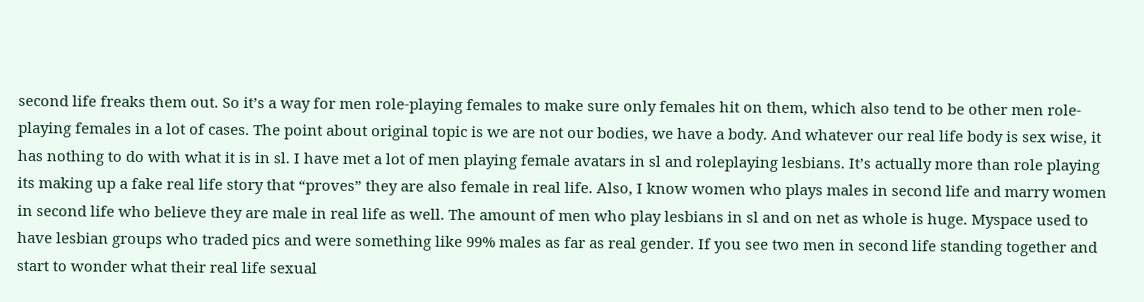second life freaks them out. So it’s a way for men role-playing females to make sure only females hit on them, which also tend to be other men role-playing females in a lot of cases. The point about original topic is we are not our bodies, we have a body. And whatever our real life body is sex wise, it has nothing to do with what it is in sl. I have met a lot of men playing female avatars in sl and roleplaying lesbians. It’s actually more than role playing its making up a fake real life story that “proves” they are also female in real life. Also, I know women who plays males in second life and marry women in second life who believe they are male in real life as well. The amount of men who play lesbians in sl and on net as whole is huge. Myspace used to have lesbian groups who traded pics and were something like 99% males as far as real gender. If you see two men in second life standing together and start to wonder what their real life sexual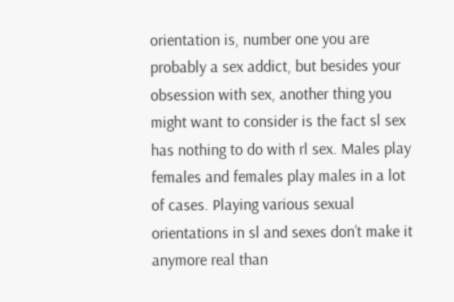orientation is, number one you are probably a sex addict, but besides your obsession with sex, another thing you might want to consider is the fact sl sex has nothing to do with rl sex. Males play females and females play males in a lot of cases. Playing various sexual orientations in sl and sexes don’t make it anymore real than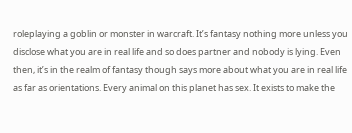roleplaying a goblin or monster in warcraft. It’s fantasy nothing more unless you disclose what you are in real life and so does partner and nobody is lying. Even then, it’s in the realm of fantasy though says more about what you are in real life as far as orientations. Every animal on this planet has sex. It exists to make the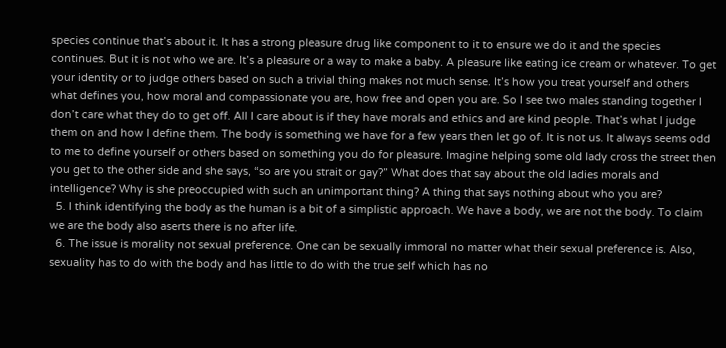species continue that’s about it. It has a strong pleasure drug like component to it to ensure we do it and the species continues. But it is not who we are. It’s a pleasure or a way to make a baby. A pleasure like eating ice cream or whatever. To get your identity or to judge others based on such a trivial thing makes not much sense. It’s how you treat yourself and others what defines you, how moral and compassionate you are, how free and open you are. So I see two males standing together I don’t care what they do to get off. All I care about is if they have morals and ethics and are kind people. That’s what I judge them on and how I define them. The body is something we have for a few years then let go of. It is not us. It always seems odd to me to define yourself or others based on something you do for pleasure. Imagine helping some old lady cross the street then you get to the other side and she says, “so are you strait or gay?” What does that say about the old ladies morals and intelligence? Why is she preoccupied with such an unimportant thing? A thing that says nothing about who you are?
  5. I think identifying the body as the human is a bit of a simplistic approach. We have a body, we are not the body. To claim we are the body also aserts there is no after life.
  6. The issue is morality not sexual preference. One can be sexually immoral no matter what their sexual preference is. Also, sexuality has to do with the body and has little to do with the true self which has no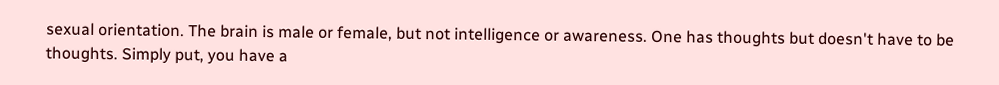sexual orientation. The brain is male or female, but not intelligence or awareness. One has thoughts but doesn't have to be thoughts. Simply put, you have a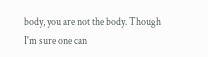body, you are not the body. Though I'm sure one can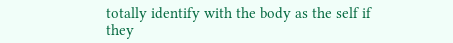totally identify with the body as the self if they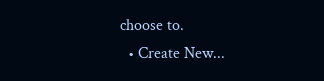choose to.
  • Create New...